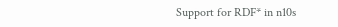Support for RDF* in n10s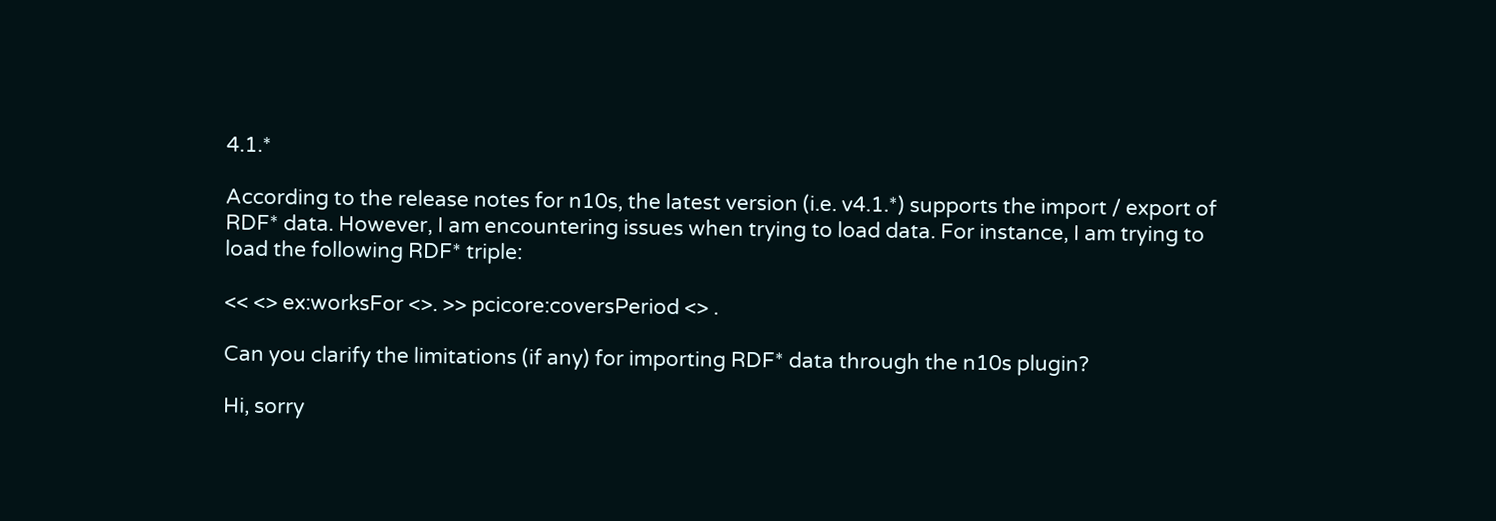4.1.*

According to the release notes for n10s, the latest version (i.e. v4.1.*) supports the import / export of RDF* data. However, I am encountering issues when trying to load data. For instance, I am trying to load the following RDF* triple:

<< <> ex:worksFor <>. >> pcicore:coversPeriod <> .

Can you clarify the limitations (if any) for importing RDF* data through the n10s plugin?

Hi, sorry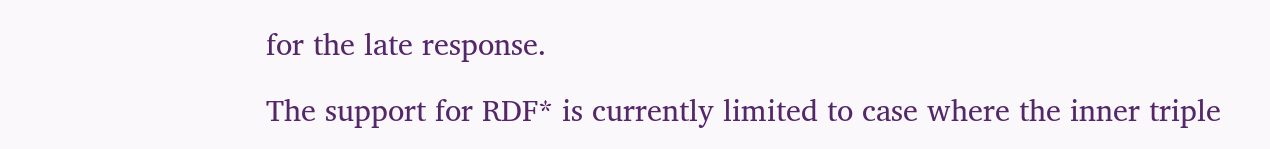for the late response.

The support for RDF* is currently limited to case where the inner triple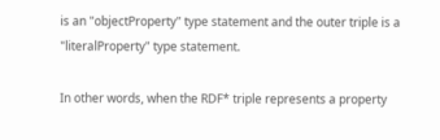is an "objectProperty" type statement and the outer triple is a "literalProperty" type statement.

In other words, when the RDF* triple represents a property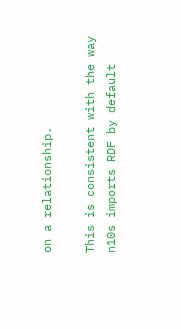on a relationship.

This is consistent with the way n10s imports RDF by default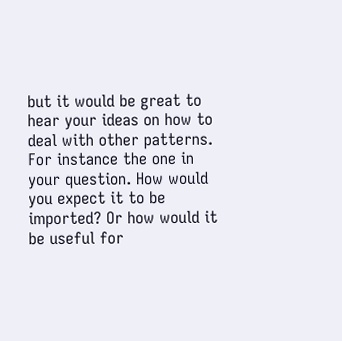but it would be great to hear your ideas on how to deal with other patterns. For instance the one in your question. How would you expect it to be imported? Or how would it be useful for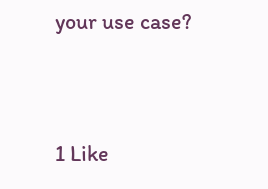your use case?



1 Like